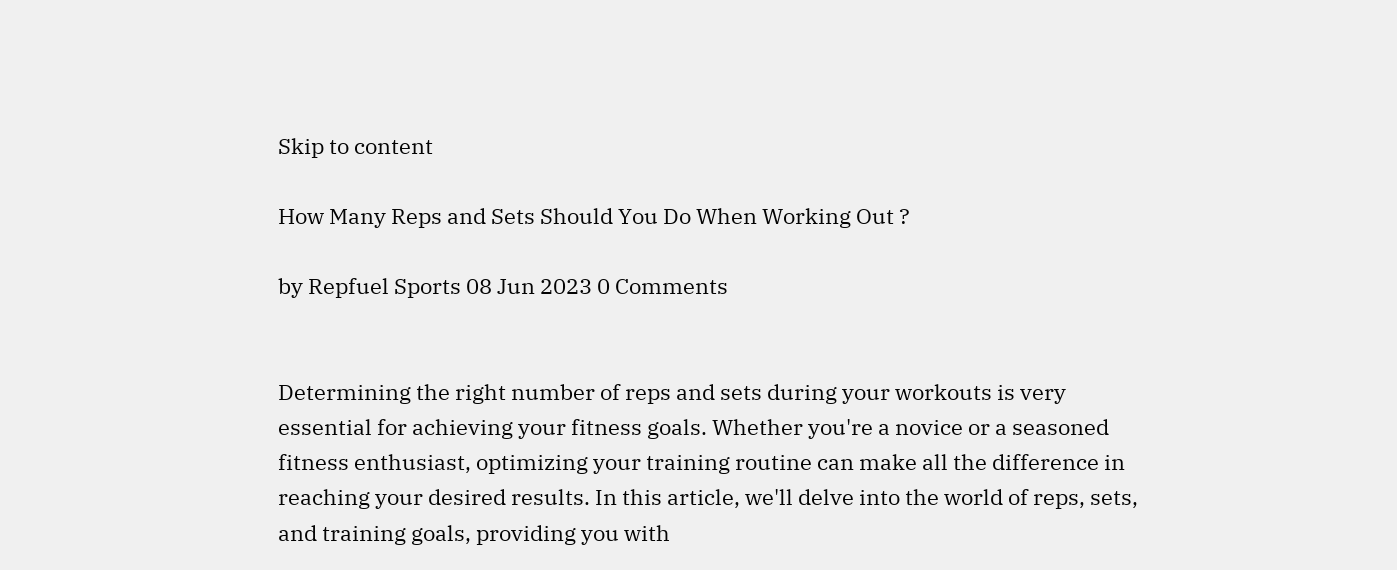Skip to content

How Many Reps and Sets Should You Do When Working Out ?

by Repfuel Sports 08 Jun 2023 0 Comments


Determining the right number of reps and sets during your workouts is very essential for achieving your fitness goals. Whether you're a novice or a seasoned fitness enthusiast, optimizing your training routine can make all the difference in reaching your desired results. In this article, we'll delve into the world of reps, sets, and training goals, providing you with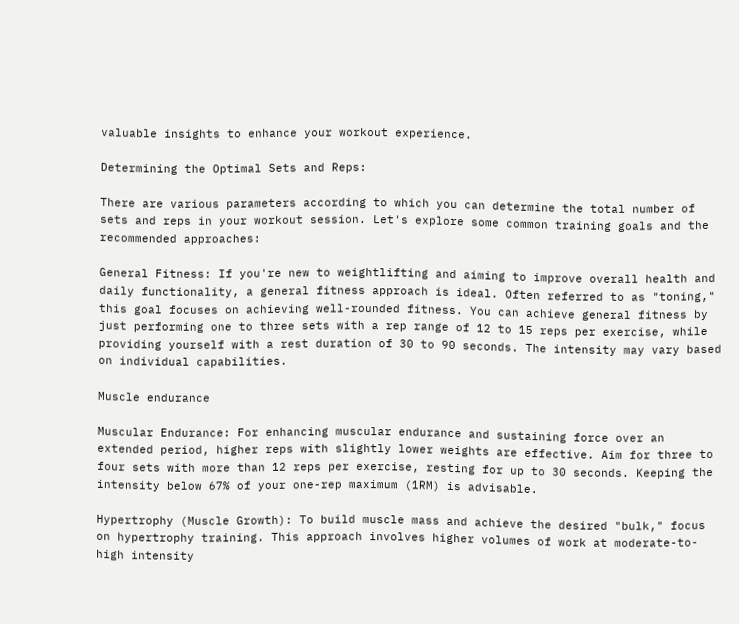valuable insights to enhance your workout experience.

Determining the Optimal Sets and Reps:

There are various parameters according to which you can determine the total number of sets and reps in your workout session. Let's explore some common training goals and the recommended approaches:

General Fitness: If you're new to weightlifting and aiming to improve overall health and daily functionality, a general fitness approach is ideal. Often referred to as "toning," this goal focuses on achieving well-rounded fitness. You can achieve general fitness by just performing one to three sets with a rep range of 12 to 15 reps per exercise, while providing yourself with a rest duration of 30 to 90 seconds. The intensity may vary based on individual capabilities.

Muscle endurance

Muscular Endurance: For enhancing muscular endurance and sustaining force over an extended period, higher reps with slightly lower weights are effective. Aim for three to four sets with more than 12 reps per exercise, resting for up to 30 seconds. Keeping the intensity below 67% of your one-rep maximum (1RM) is advisable.

Hypertrophy (Muscle Growth): To build muscle mass and achieve the desired "bulk," focus on hypertrophy training. This approach involves higher volumes of work at moderate-to-high intensity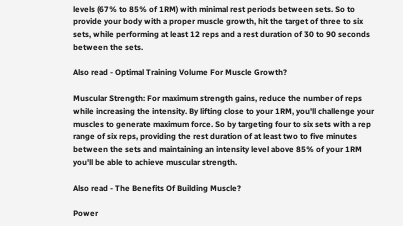levels (67% to 85% of 1RM) with minimal rest periods between sets. So to provide your body with a proper muscle growth, hit the target of three to six sets, while performing at least 12 reps and a rest duration of 30 to 90 seconds between the sets.

Also read - Optimal Training Volume For Muscle Growth?

Muscular Strength: For maximum strength gains, reduce the number of reps while increasing the intensity. By lifting close to your 1RM, you'll challenge your muscles to generate maximum force. So by targeting four to six sets with a rep range of six reps, providing the rest duration of at least two to five minutes between the sets and maintaining an intensity level above 85% of your 1RM you'll be able to achieve muscular strength.

Also read - The Benefits Of Building Muscle?

Power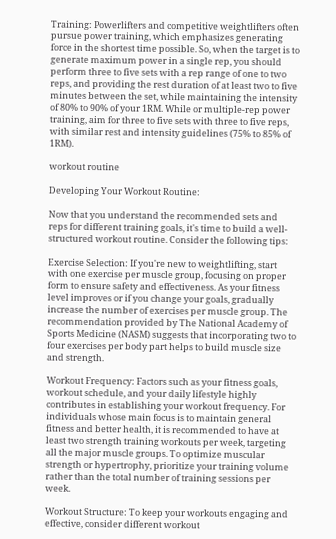Training: Powerlifters and competitive weightlifters often pursue power training, which emphasizes generating force in the shortest time possible. So, when the target is to generate maximum power in a single rep, you should perform three to five sets with a rep range of one to two reps, and providing the rest duration of at least two to five minutes between the set, while maintaining the intensity of 80% to 90% of your 1RM. While or multiple-rep power training, aim for three to five sets with three to five reps, with similar rest and intensity guidelines (75% to 85% of 1RM).

workout routine

Developing Your Workout Routine:

Now that you understand the recommended sets and reps for different training goals, it's time to build a well-structured workout routine. Consider the following tips:

Exercise Selection: If you're new to weightlifting, start with one exercise per muscle group, focusing on proper form to ensure safety and effectiveness. As your fitness level improves or if you change your goals, gradually increase the number of exercises per muscle group. The recommendation provided by The National Academy of Sports Medicine (NASM) suggests that incorporating two to four exercises per body part helps to build muscle size and strength.

Workout Frequency: Factors such as your fitness goals, workout schedule, and your daily lifestyle highly contributes in establishing your workout frequency. For individuals whose main focus is to maintain general fitness and better health, it is recommended to have at least two strength training workouts per week, targeting all the major muscle groups. To optimize muscular strength or hypertrophy, prioritize your training volume rather than the total number of training sessions per week.

Workout Structure: To keep your workouts engaging and effective, consider different workout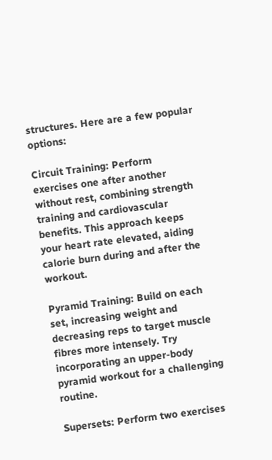structures. Here are a few popular options:

Circuit Training: Perform exercises one after another without rest, combining strength training and cardiovascular benefits. This approach keeps your heart rate elevated, aiding calorie burn during and after the workout.

Pyramid Training: Build on each set, increasing weight and decreasing reps to target muscle fibres more intensely. Try incorporating an upper-body pyramid workout for a challenging routine.

Supersets: Perform two exercises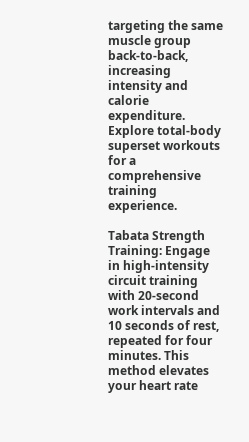targeting the same muscle group back-to-back, increasing intensity and calorie expenditure. Explore total-body superset workouts for a comprehensive training experience.

Tabata Strength Training: Engage in high-intensity circuit training with 20-second work intervals and 10 seconds of rest, repeated for four minutes. This method elevates your heart rate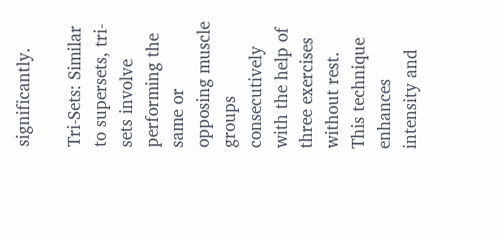significantly.

Tri-Sets: Similar to supersets, tri-sets involve performing the same or opposing muscle groups consecutively with the help of three exercises without rest. This technique enhances intensity and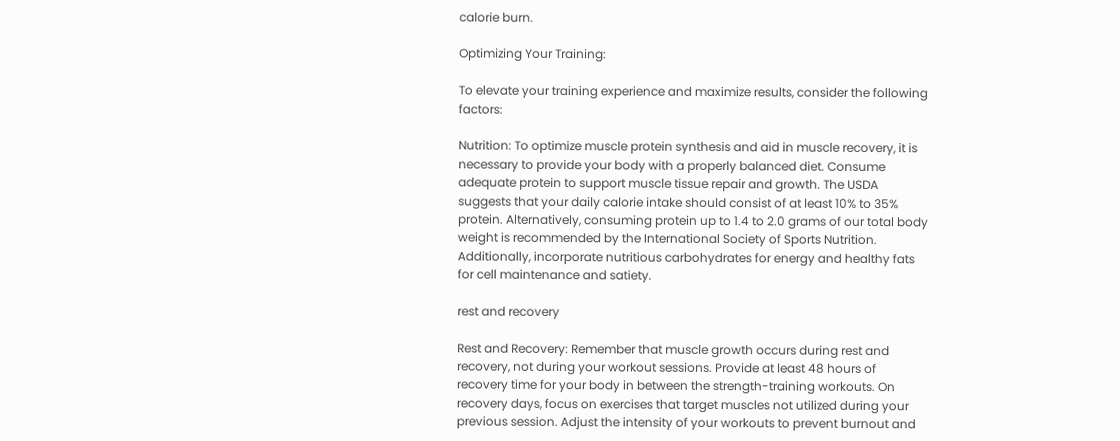calorie burn.

Optimizing Your Training:

To elevate your training experience and maximize results, consider the following factors:

Nutrition: To optimize muscle protein synthesis and aid in muscle recovery, it is necessary to provide your body with a properly balanced diet. Consume adequate protein to support muscle tissue repair and growth. The USDA suggests that your daily calorie intake should consist of at least 10% to 35% protein. Alternatively, consuming protein up to 1.4 to 2.0 grams of our total body weight is recommended by the International Society of Sports Nutrition. Additionally, incorporate nutritious carbohydrates for energy and healthy fats for cell maintenance and satiety.

rest and recovery

Rest and Recovery: Remember that muscle growth occurs during rest and recovery, not during your workout sessions. Provide at least 48 hours of recovery time for your body in between the strength-training workouts. On recovery days, focus on exercises that target muscles not utilized during your previous session. Adjust the intensity of your workouts to prevent burnout and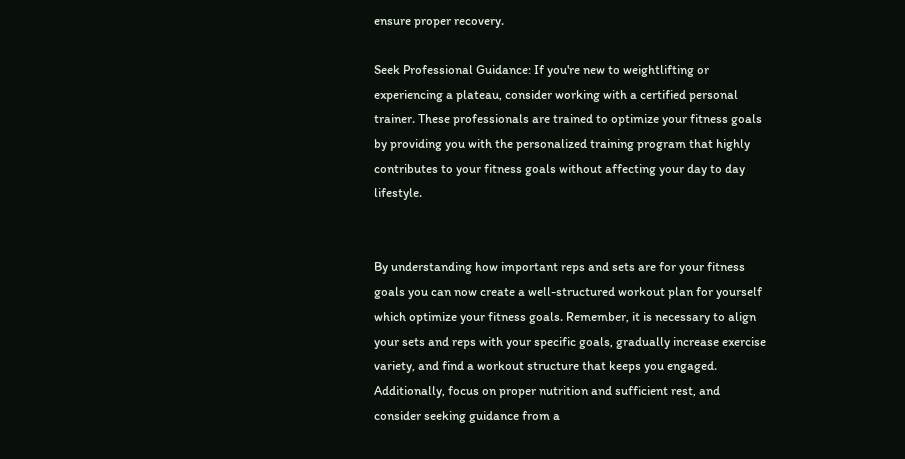ensure proper recovery.

Seek Professional Guidance: If you're new to weightlifting or experiencing a plateau, consider working with a certified personal trainer. These professionals are trained to optimize your fitness goals by providing you with the personalized training program that highly contributes to your fitness goals without affecting your day to day lifestyle.


By understanding how important reps and sets are for your fitness goals you can now create a well-structured workout plan for yourself which optimize your fitness goals. Remember, it is necessary to align your sets and reps with your specific goals, gradually increase exercise variety, and find a workout structure that keeps you engaged. Additionally, focus on proper nutrition and sufficient rest, and consider seeking guidance from a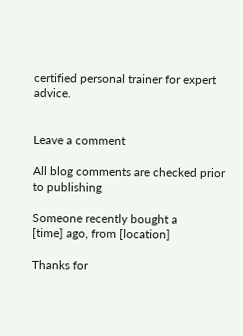certified personal trainer for expert advice.


Leave a comment

All blog comments are checked prior to publishing

Someone recently bought a
[time] ago, from [location]

Thanks for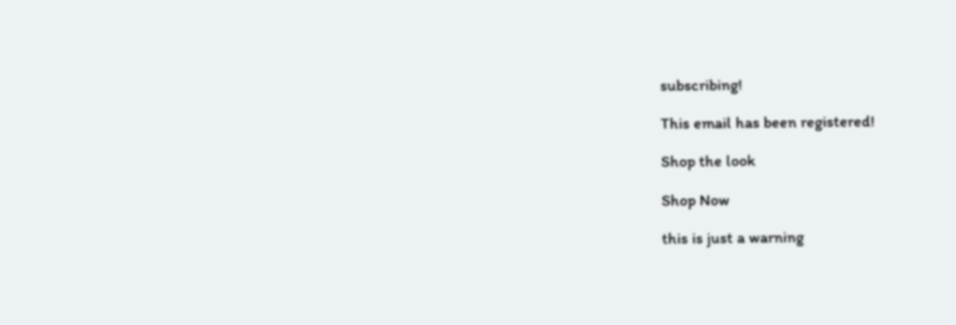subscribing!

This email has been registered!

Shop the look

Shop Now

this is just a warning